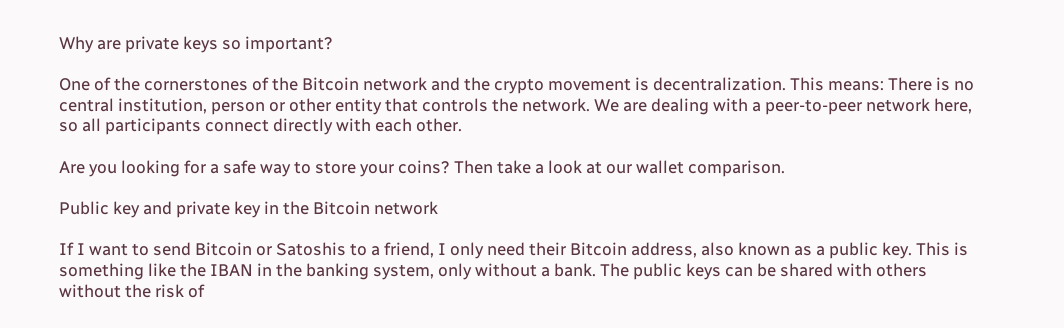Why are private keys so important?

One of the cornerstones of the Bitcoin network and the crypto movement is decentralization. This means: There is no central institution, person or other entity that controls the network. We are dealing with a peer-to-peer network here, so all participants connect directly with each other.

Are you looking for a safe way to store your coins? Then take a look at our wallet comparison.

Public key and private key in the Bitcoin network

If I want to send Bitcoin or Satoshis to a friend, I only need their Bitcoin address, also known as a public key. This is something like the IBAN in the banking system, only without a bank. The public keys can be shared with others without the risk of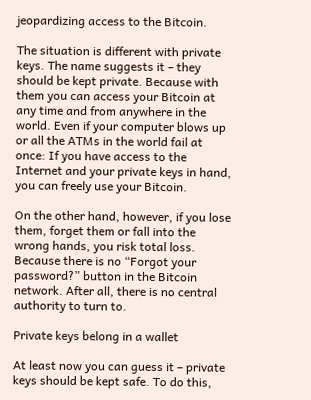jeopardizing access to the Bitcoin.

The situation is different with private keys. The name suggests it – they should be kept private. Because with them you can access your Bitcoin at any time and from anywhere in the world. Even if your computer blows up or all the ATMs in the world fail at once: If you have access to the Internet and your private keys in hand, you can freely use your Bitcoin.

On the other hand, however, if you lose them, forget them or fall into the wrong hands, you risk total loss. Because there is no “Forgot your password?” button in the Bitcoin network. After all, there is no central authority to turn to.

Private keys belong in a wallet

At least now you can guess it – private keys should be kept safe. To do this,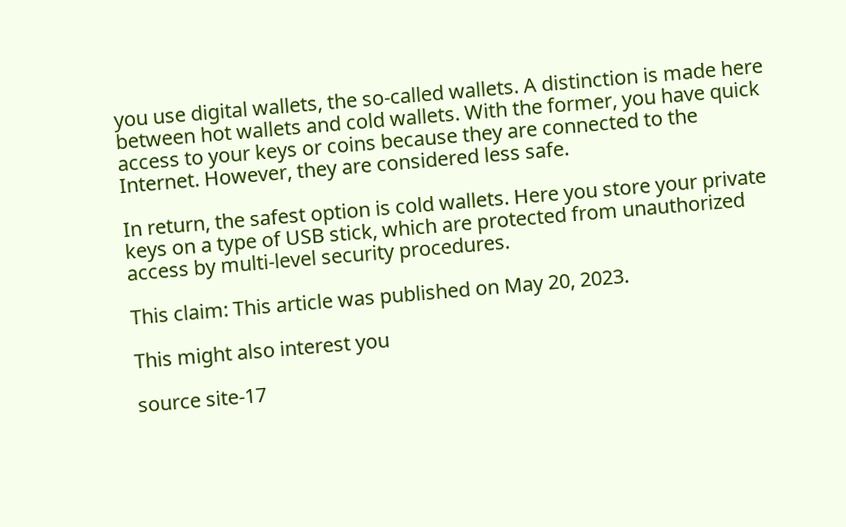you use digital wallets, the so-called wallets. A distinction is made here between hot wallets and cold wallets. With the former, you have quick access to your keys or coins because they are connected to the Internet. However, they are considered less safe.

In return, the safest option is cold wallets. Here you store your private keys on a type of USB stick, which are protected from unauthorized access by multi-level security procedures.

This claim: This article was published on May 20, 2023.

This might also interest you

source site-17